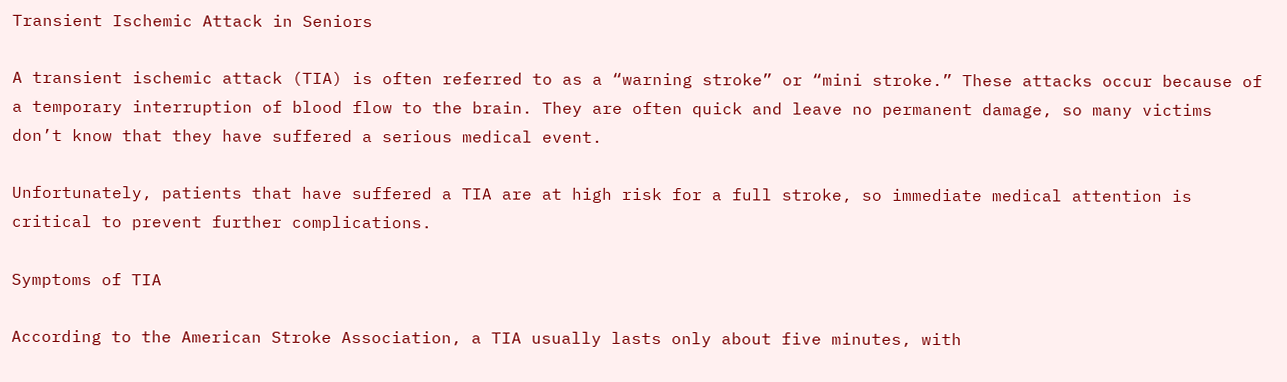Transient Ischemic Attack in Seniors

A transient ischemic attack (TIA) is often referred to as a “warning stroke” or “mini stroke.” These attacks occur because of a temporary interruption of blood flow to the brain. They are often quick and leave no permanent damage, so many victims don’t know that they have suffered a serious medical event.

Unfortunately, patients that have suffered a TIA are at high risk for a full stroke, so immediate medical attention is critical to prevent further complications.

Symptoms of TIA

According to the American Stroke Association, a TIA usually lasts only about five minutes, with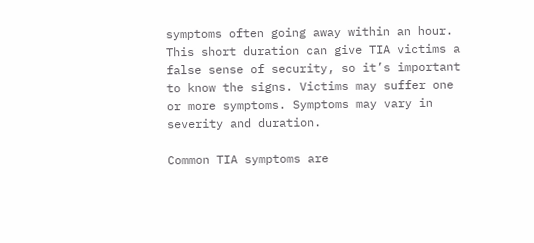symptoms often going away within an hour. This short duration can give TIA victims a false sense of security, so it’s important to know the signs. Victims may suffer one or more symptoms. Symptoms may vary in severity and duration.

Common TIA symptoms are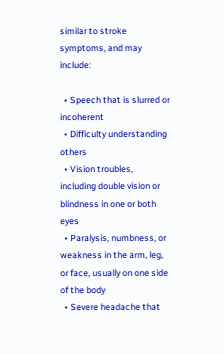similar to stroke symptoms, and may include:

  • Speech that is slurred or incoherent
  • Difficulty understanding others
  • Vision troubles, including double vision or blindness in one or both eyes
  • Paralysis, numbness, or weakness in the arm, leg, or face, usually on one side of the body
  • Severe headache that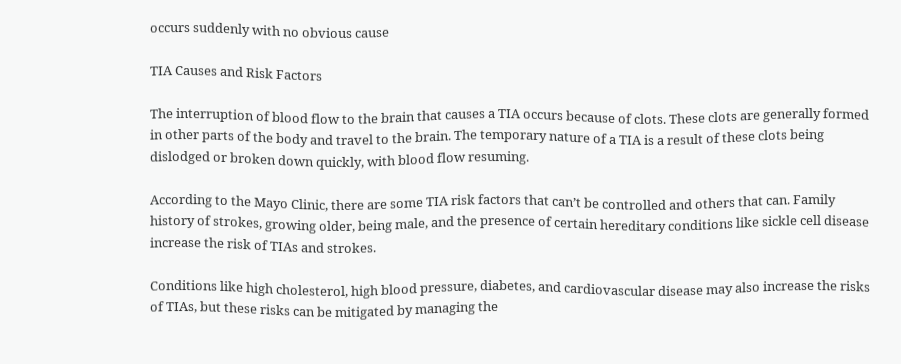occurs suddenly with no obvious cause

TIA Causes and Risk Factors

The interruption of blood flow to the brain that causes a TIA occurs because of clots. These clots are generally formed in other parts of the body and travel to the brain. The temporary nature of a TIA is a result of these clots being dislodged or broken down quickly, with blood flow resuming.

According to the Mayo Clinic, there are some TIA risk factors that can’t be controlled and others that can. Family history of strokes, growing older, being male, and the presence of certain hereditary conditions like sickle cell disease increase the risk of TIAs and strokes.

Conditions like high cholesterol, high blood pressure, diabetes, and cardiovascular disease may also increase the risks of TIAs, but these risks can be mitigated by managing the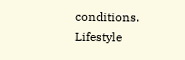conditions. Lifestyle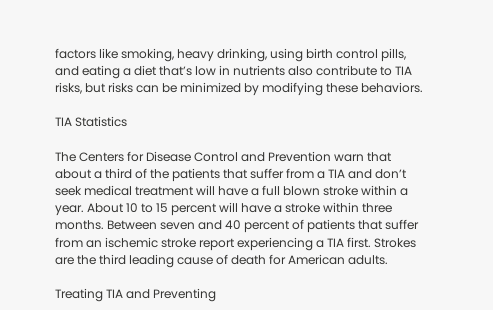factors like smoking, heavy drinking, using birth control pills, and eating a diet that’s low in nutrients also contribute to TIA risks, but risks can be minimized by modifying these behaviors.

TIA Statistics

The Centers for Disease Control and Prevention warn that about a third of the patients that suffer from a TIA and don’t seek medical treatment will have a full blown stroke within a year. About 10 to 15 percent will have a stroke within three months. Between seven and 40 percent of patients that suffer from an ischemic stroke report experiencing a TIA first. Strokes are the third leading cause of death for American adults.

Treating TIA and Preventing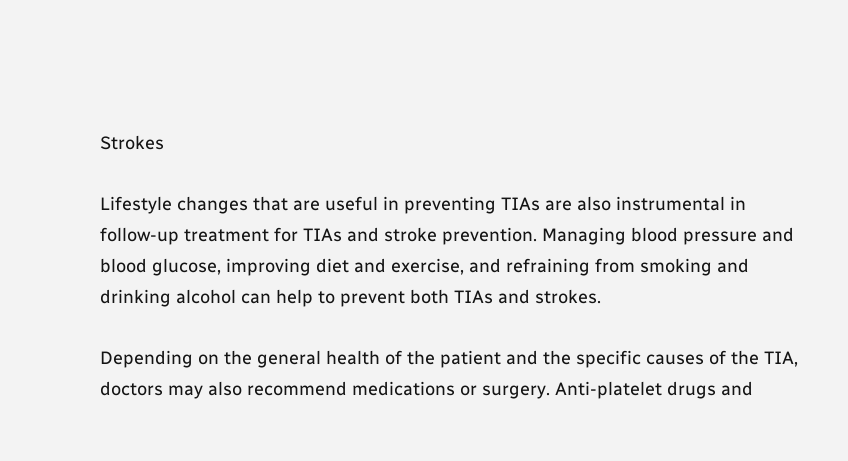Strokes

Lifestyle changes that are useful in preventing TIAs are also instrumental in follow-up treatment for TIAs and stroke prevention. Managing blood pressure and blood glucose, improving diet and exercise, and refraining from smoking and drinking alcohol can help to prevent both TIAs and strokes.

Depending on the general health of the patient and the specific causes of the TIA, doctors may also recommend medications or surgery. Anti-platelet drugs and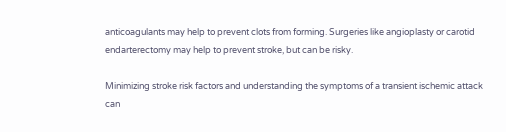anticoagulants may help to prevent clots from forming. Surgeries like angioplasty or carotid endarterectomy may help to prevent stroke, but can be risky.

Minimizing stroke risk factors and understanding the symptoms of a transient ischemic attack can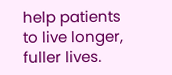help patients to live longer, fuller lives.